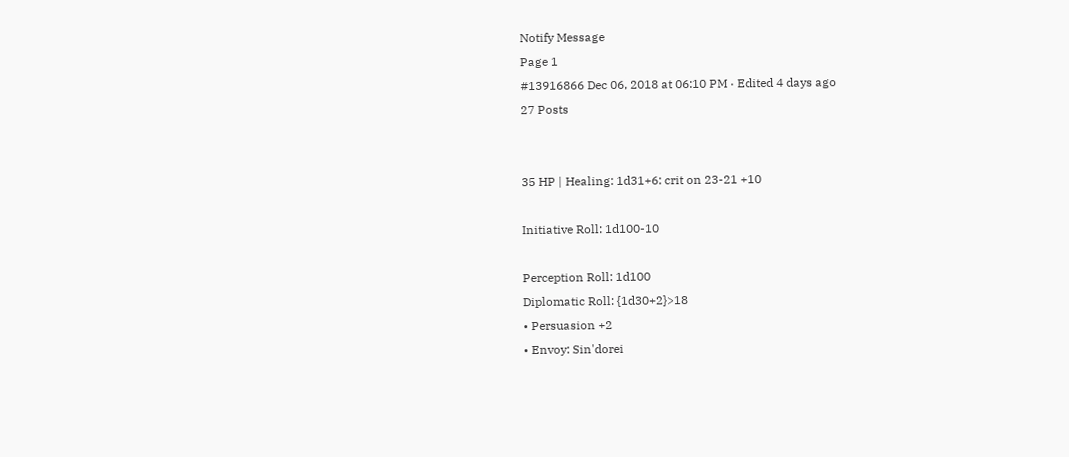Notify Message
Page 1
#13916866 Dec 06, 2018 at 06:10 PM · Edited 4 days ago
27 Posts


35 HP | Healing: 1d31+6: crit on 23-21 +10

Initiative Roll: 1d100-10

Perception Roll: 1d100
Diplomatic Roll: {1d30+2}>18
• Persuasion +2
• Envoy: Sin'dorei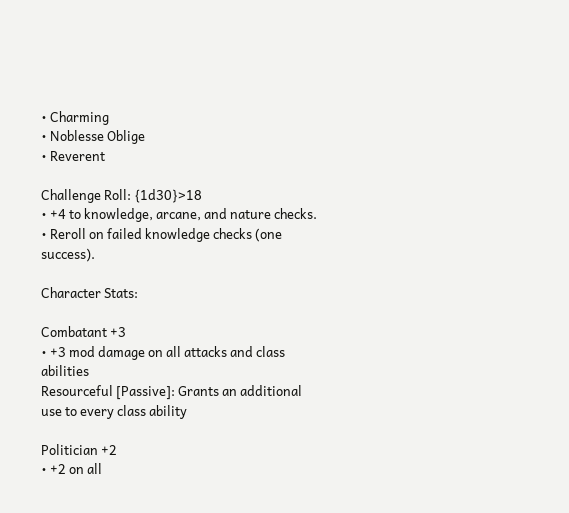• Charming
• Noblesse Oblige
• Reverent

Challenge Roll: {1d30}>18
• +4 to knowledge, arcane, and nature checks.
• Reroll on failed knowledge checks (one success).

Character Stats:

Combatant +3
• +3 mod damage on all attacks and class abilities
Resourceful [Passive]: Grants an additional use to every class ability

Politician +2
• +2 on all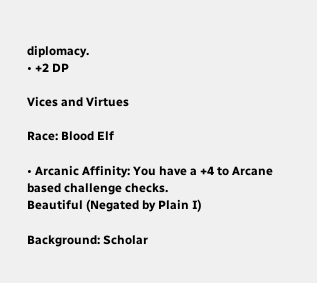diplomacy.
• +2 DP

Vices and Virtues

Race: Blood Elf

• Arcanic Affinity: You have a +4 to Arcane based challenge checks.
Beautiful (Negated by Plain I)

Background: Scholar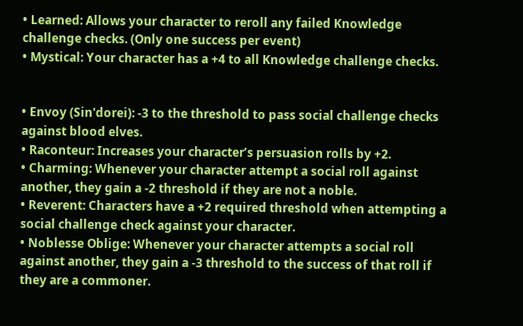• Learned: Allows your character to reroll any failed Knowledge challenge checks. (Only one success per event)
• Mystical: Your character has a +4 to all Knowledge challenge checks.


• Envoy (Sin'dorei): -3 to the threshold to pass social challenge checks against blood elves.
• Raconteur: Increases your character’s persuasion rolls by +2.
• Charming: Whenever your character attempt a social roll against another, they gain a -2 threshold if they are not a noble.
• Reverent: Characters have a +2 required threshold when attempting a social challenge check against your character.
• Noblesse Oblige: Whenever your character attempts a social roll against another, they gain a -3 threshold to the success of that roll if they are a commoner.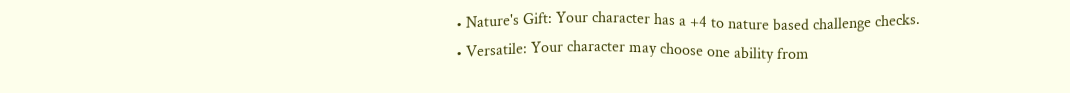• Nature's Gift: Your character has a +4 to nature based challenge checks.
• Versatile: Your character may choose one ability from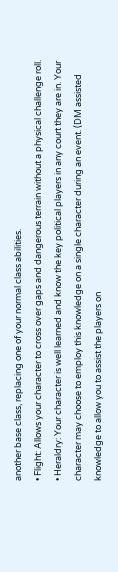another base class, replacing one of your normal class abilities.
• Flight: Allows your character to cross over gaps and dangerous terrain without a physical challenge roll.
• Heraldry: Your character is well learned and know the key political players in any court they are in. Your character may choose to employ this knowledge on a single character during an event. (DM assisted knowledge to allow you to assist the players on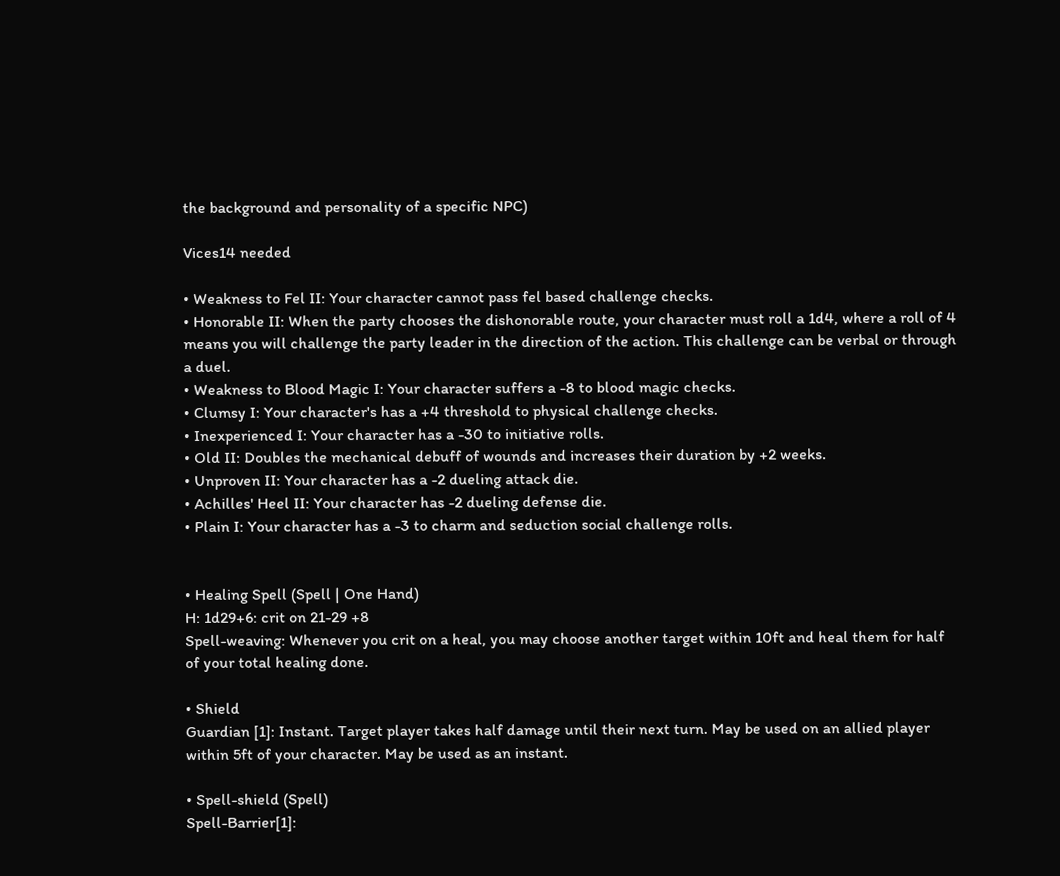the background and personality of a specific NPC)

Vices14 needed

• Weakness to Fel II: Your character cannot pass fel based challenge checks.
• Honorable II: When the party chooses the dishonorable route, your character must roll a 1d4, where a roll of 4 means you will challenge the party leader in the direction of the action. This challenge can be verbal or through a duel.
• Weakness to Blood Magic I: Your character suffers a -8 to blood magic checks.
• Clumsy I: Your character's has a +4 threshold to physical challenge checks.
• Inexperienced I: Your character has a -30 to initiative rolls.
• Old II: Doubles the mechanical debuff of wounds and increases their duration by +2 weeks.
• Unproven II: Your character has a -2 dueling attack die.
• Achilles' Heel II: Your character has -2 dueling defense die.
• Plain I: Your character has a -3 to charm and seduction social challenge rolls.


• Healing Spell (Spell | One Hand)
H: 1d29+6: crit on 21-29 +8
Spell-weaving: Whenever you crit on a heal, you may choose another target within 10ft and heal them for half of your total healing done.

• Shield
Guardian [1]: Instant. Target player takes half damage until their next turn. May be used on an allied player within 5ft of your character. May be used as an instant.

• Spell-shield (Spell)
Spell-Barrier[1]: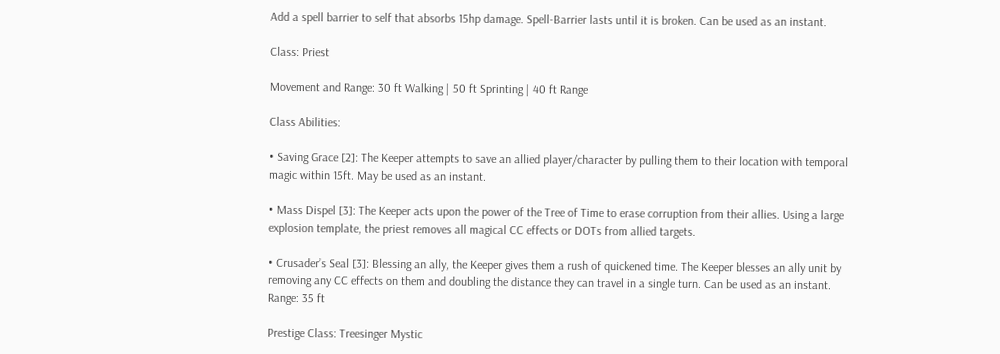Add a spell barrier to self that absorbs 15hp damage. Spell-Barrier lasts until it is broken. Can be used as an instant.

Class: Priest

Movement and Range: 30 ft Walking | 50 ft Sprinting | 40 ft Range

Class Abilities:

• Saving Grace [2]: The Keeper attempts to save an allied player/character by pulling them to their location with temporal magic within 15ft. May be used as an instant.

• Mass Dispel [3]: The Keeper acts upon the power of the Tree of Time to erase corruption from their allies. Using a large explosion template, the priest removes all magical CC effects or DOTs from allied targets.

• Crusader’s Seal [3]: Blessing an ally, the Keeper gives them a rush of quickened time. The Keeper blesses an ally unit by removing any CC effects on them and doubling the distance they can travel in a single turn. Can be used as an instant. Range: 35 ft

Prestige Class: Treesinger Mystic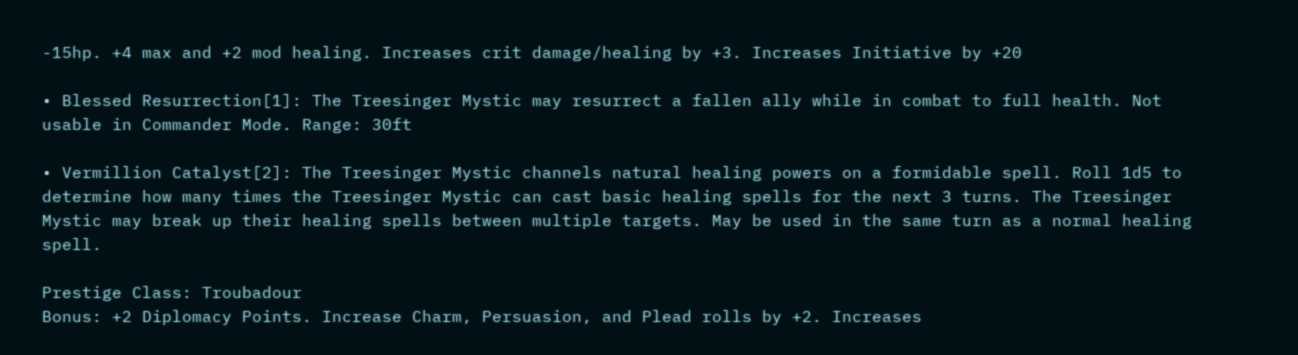-15hp. +4 max and +2 mod healing. Increases crit damage/healing by +3. Increases Initiative by +20

• Blessed Resurrection[1]: The Treesinger Mystic may resurrect a fallen ally while in combat to full health. Not usable in Commander Mode. Range: 30ft

• Vermillion Catalyst[2]: The Treesinger Mystic channels natural healing powers on a formidable spell. Roll 1d5 to determine how many times the Treesinger Mystic can cast basic healing spells for the next 3 turns. The Treesinger Mystic may break up their healing spells between multiple targets. May be used in the same turn as a normal healing spell.

Prestige Class: Troubadour
Bonus: +2 Diplomacy Points. Increase Charm, Persuasion, and Plead rolls by +2. Increases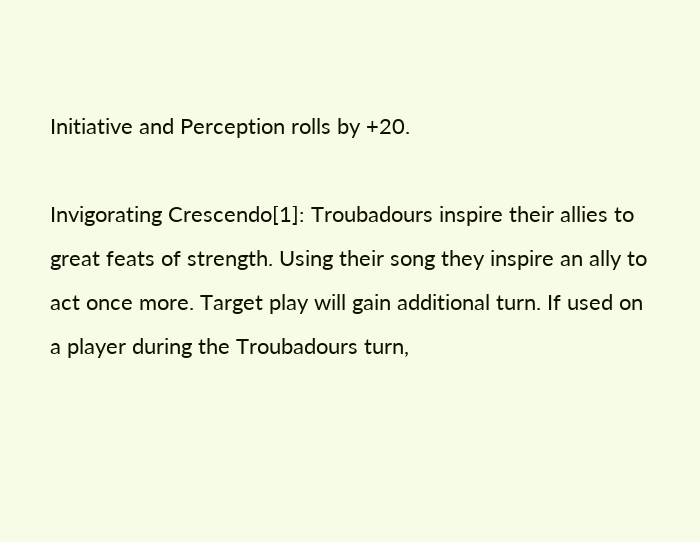Initiative and Perception rolls by +20.

Invigorating Crescendo[1]: Troubadours inspire their allies to great feats of strength. Using their song they inspire an ally to act once more. Target play will gain additional turn. If used on a player during the Troubadours turn,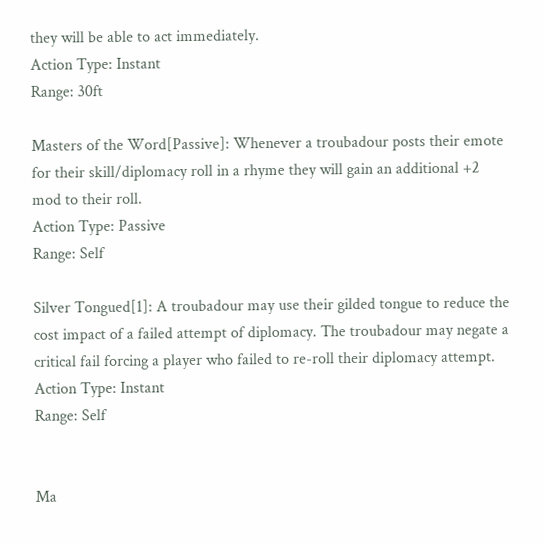they will be able to act immediately.
Action Type: Instant
Range: 30ft

Masters of the Word[Passive]: Whenever a troubadour posts their emote for their skill/diplomacy roll in a rhyme they will gain an additional +2 mod to their roll.
Action Type: Passive
Range: Self

Silver Tongued[1]: A troubadour may use their gilded tongue to reduce the cost impact of a failed attempt of diplomacy. The troubadour may negate a critical fail forcing a player who failed to re-roll their diplomacy attempt.
Action Type: Instant
Range: Self


Ma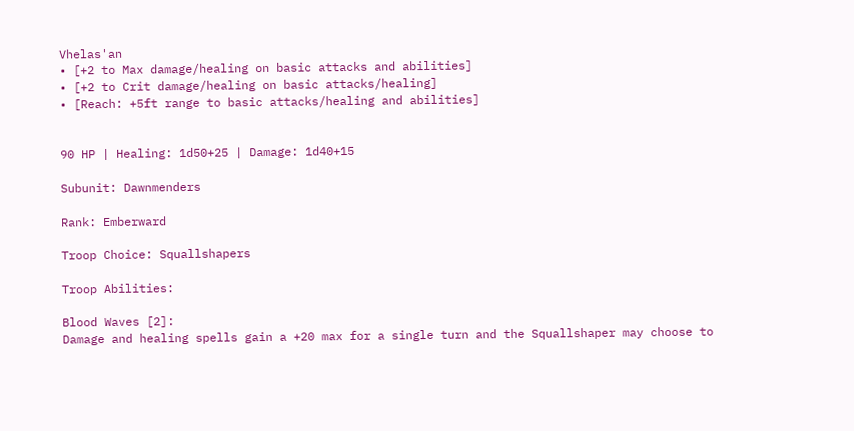Vhelas'an
• [+2 to Max damage/healing on basic attacks and abilities]
• [+2 to Crit damage/healing on basic attacks/healing]
• [Reach: +5ft range to basic attacks/healing and abilities]


90 HP | Healing: 1d50+25 | Damage: 1d40+15

Subunit: Dawnmenders

Rank: Emberward

Troop Choice: Squallshapers

Troop Abilities:

Blood Waves [2]:
Damage and healing spells gain a +20 max for a single turn and the Squallshaper may choose to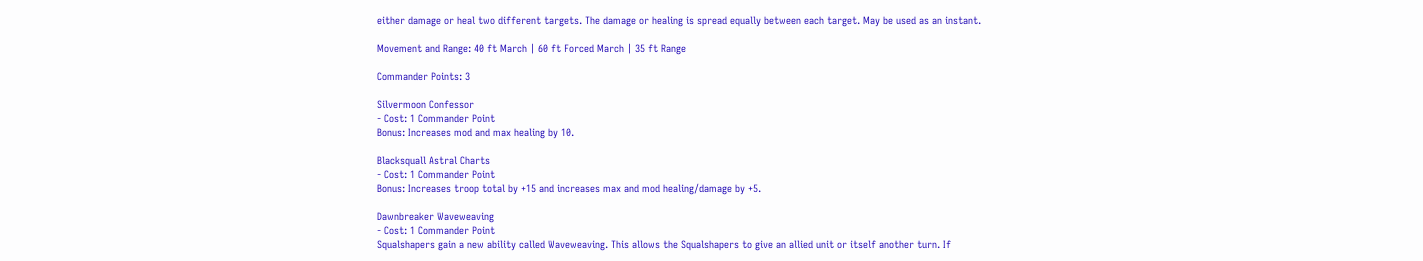either damage or heal two different targets. The damage or healing is spread equally between each target. May be used as an instant.

Movement and Range: 40 ft March | 60 ft Forced March | 35 ft Range

Commander Points: 3

Silvermoon Confessor
- Cost: 1 Commander Point
Bonus: Increases mod and max healing by 10.

Blacksquall Astral Charts
- Cost: 1 Commander Point
Bonus: Increases troop total by +15 and increases max and mod healing/damage by +5.

Dawnbreaker Waveweaving
- Cost: 1 Commander Point
Squalshapers gain a new ability called Waveweaving. This allows the Squalshapers to give an allied unit or itself another turn. If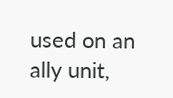used on an ally unit,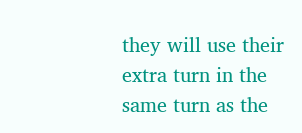they will use their extra turn in the same turn as the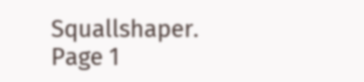Squallshaper.
Page 1